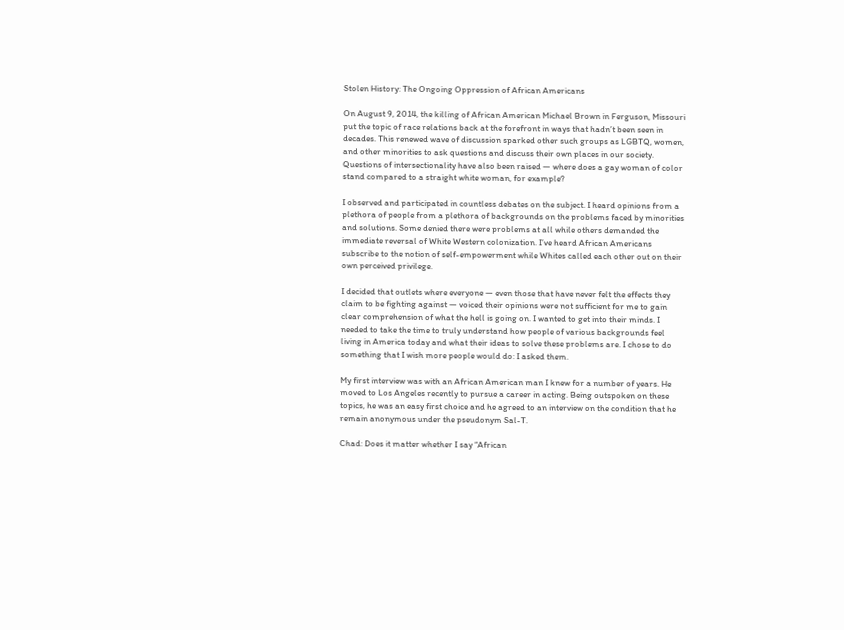Stolen History: The Ongoing Oppression of African Americans

On August 9, 2014, the killing of African American Michael Brown in Ferguson, Missouri put the topic of race relations back at the forefront in ways that hadn’t been seen in decades. This renewed wave of discussion sparked other such groups as LGBTQ, women, and other minorities to ask questions and discuss their own places in our society. Questions of intersectionality have also been raised — where does a gay woman of color stand compared to a straight white woman, for example?

I observed and participated in countless debates on the subject. I heard opinions from a plethora of people from a plethora of backgrounds on the problems faced by minorities and solutions. Some denied there were problems at all while others demanded the immediate reversal of White Western colonization. I’ve heard African Americans subscribe to the notion of self-empowerment while Whites called each other out on their own perceived privilege.

I decided that outlets where everyone — even those that have never felt the effects they claim to be fighting against — voiced their opinions were not sufficient for me to gain clear comprehension of what the hell is going on. I wanted to get into their minds. I needed to take the time to truly understand how people of various backgrounds feel living in America today and what their ideas to solve these problems are. I chose to do something that I wish more people would do: I asked them.

My first interview was with an African American man I knew for a number of years. He moved to Los Angeles recently to pursue a career in acting. Being outspoken on these topics, he was an easy first choice and he agreed to an interview on the condition that he remain anonymous under the pseudonym Sal-T.

Chad: Does it matter whether I say “African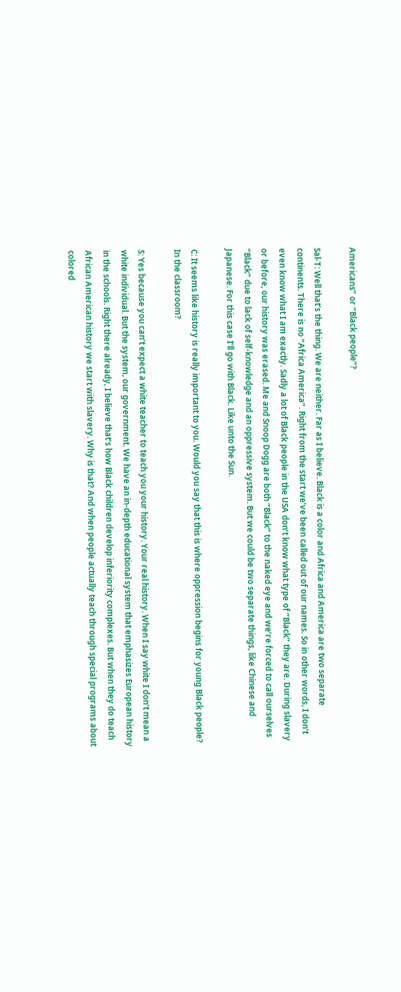Americans” or “Black people”?

Sal-T: Well that’s the thing. We are neither. Far as I believe. Black is a color and Africa and America are two separate continents. There is no “Africa America”. Right from the start we’ve been called out of our names. So in other words, I don’t even know what I am exactly. Sadly a lot of Black people in the USA don’t know what type of “Black” they are. During slavery or before, our history was erased. Me and Snoop Dogg are both “Black” to the naked eye and we’re forced to call ourselves “Black” due to lack of self-knowledge and an oppressive system. But we could be two separate things, like Chinese and Japanese. For this case I’ll go with Black. Like unto the Sun.

C: It seems like history is really important to you. Would you say that this is where oppression begins for young Black people? In the classroom?

S: Yes because you can’t expect a white teacher to teach you your history. Your real history. When I say white I don’t mean a white individual. But the system, our government. We have an in-depth educational system that emphasizes European history in the schools. Right there already, I believe that’s how Black children develop inferiority complexes. But when they do teach African American history we start with slavery. Why is that? And when people actually teach through special programs about colored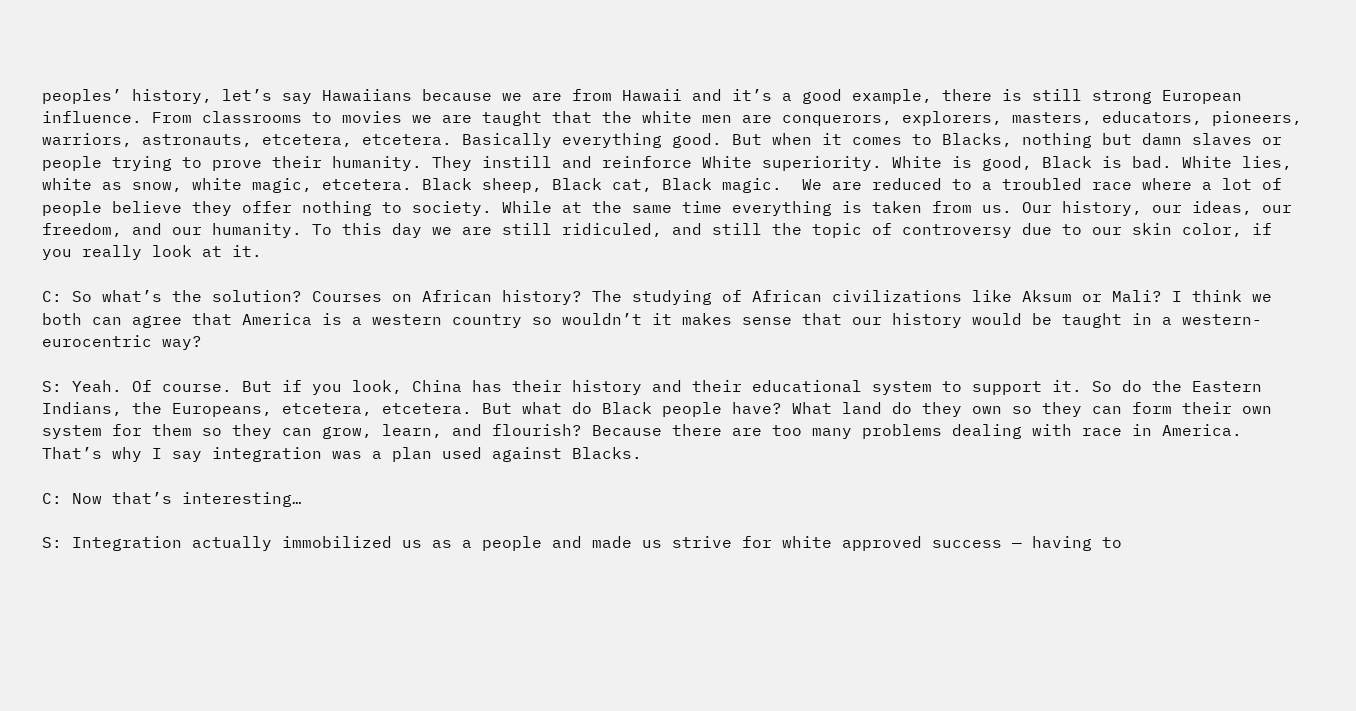peoples’ history, let’s say Hawaiians because we are from Hawaii and it’s a good example, there is still strong European influence. From classrooms to movies we are taught that the white men are conquerors, explorers, masters, educators, pioneers, warriors, astronauts, etcetera, etcetera. Basically everything good. But when it comes to Blacks, nothing but damn slaves or people trying to prove their humanity. They instill and reinforce White superiority. White is good, Black is bad. White lies, white as snow, white magic, etcetera. Black sheep, Black cat, Black magic.  We are reduced to a troubled race where a lot of people believe they offer nothing to society. While at the same time everything is taken from us. Our history, our ideas, our freedom, and our humanity. To this day we are still ridiculed, and still the topic of controversy due to our skin color, if you really look at it.

C: So what’s the solution? Courses on African history? The studying of African civilizations like Aksum or Mali? I think we both can agree that America is a western country so wouldn’t it makes sense that our history would be taught in a western-eurocentric way?

S: Yeah. Of course. But if you look, China has their history and their educational system to support it. So do the Eastern Indians, the Europeans, etcetera, etcetera. But what do Black people have? What land do they own so they can form their own system for them so they can grow, learn, and flourish? Because there are too many problems dealing with race in America. That’s why I say integration was a plan used against Blacks.

C: Now that’s interesting…

S: Integration actually immobilized us as a people and made us strive for white approved success — having to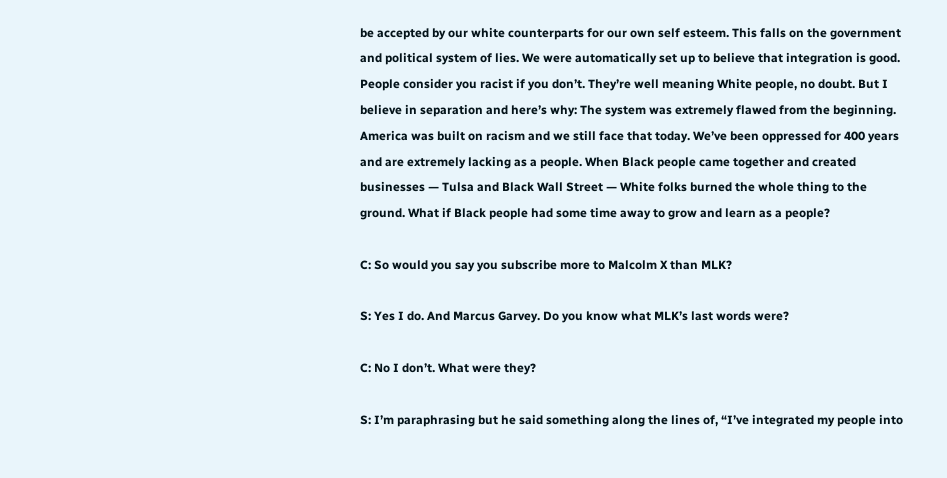be accepted by our white counterparts for our own self esteem. This falls on the government and political system of lies. We were automatically set up to believe that integration is good. People consider you racist if you don’t. They’re well meaning White people, no doubt. But I believe in separation and here’s why: The system was extremely flawed from the beginning. America was built on racism and we still face that today. We’ve been oppressed for 400 years and are extremely lacking as a people. When Black people came together and created businesses — Tulsa and Black Wall Street — White folks burned the whole thing to the ground. What if Black people had some time away to grow and learn as a people?

C: So would you say you subscribe more to Malcolm X than MLK?

S: Yes I do. And Marcus Garvey. Do you know what MLK’s last words were?

C: No I don’t. What were they?

S: I’m paraphrasing but he said something along the lines of, “I’ve integrated my people into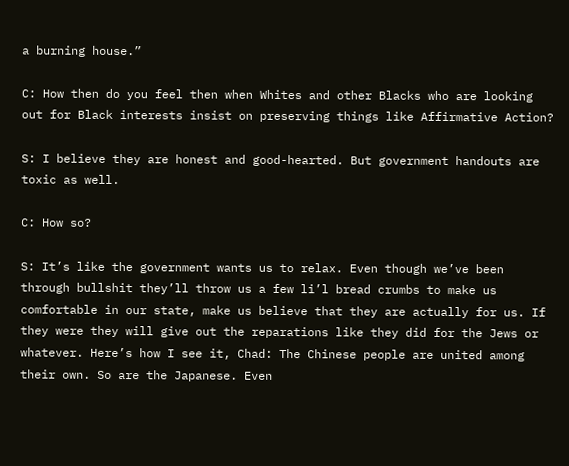a burning house.”

C: How then do you feel then when Whites and other Blacks who are looking out for Black interests insist on preserving things like Affirmative Action?

S: I believe they are honest and good-hearted. But government handouts are toxic as well.

C: How so?

S: It’s like the government wants us to relax. Even though we’ve been through bullshit they’ll throw us a few li’l bread crumbs to make us comfortable in our state, make us believe that they are actually for us. If they were they will give out the reparations like they did for the Jews or whatever. Here’s how I see it, Chad: The Chinese people are united among their own. So are the Japanese. Even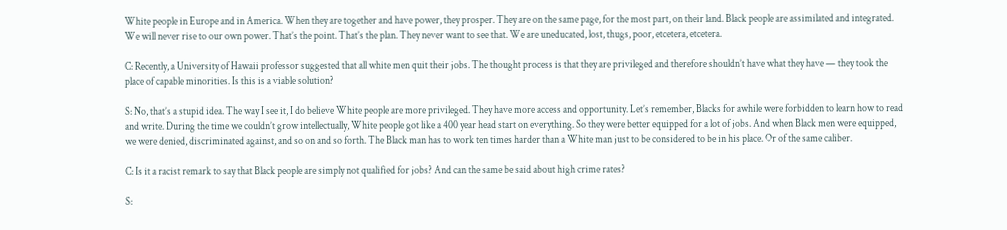White people in Europe and in America. When they are together and have power, they prosper. They are on the same page, for the most part, on their land. Black people are assimilated and integrated. We will never rise to our own power. That’s the point. That’s the plan. They never want to see that. We are uneducated, lost, thugs, poor, etcetera, etcetera.

C: Recently, a University of Hawaii professor suggested that all white men quit their jobs. The thought process is that they are privileged and therefore shouldn’t have what they have — they took the place of capable minorities. Is this is a viable solution?

S: No, that’s a stupid idea. The way I see it, I do believe White people are more privileged. They have more access and opportunity. Let’s remember, Blacks for awhile were forbidden to learn how to read and write. During the time we couldn’t grow intellectually, White people got like a 400 year head start on everything. So they were better equipped for a lot of jobs. And when Black men were equipped, we were denied, discriminated against, and so on and so forth. The Black man has to work ten times harder than a White man just to be considered to be in his place. Or of the same caliber.

C: Is it a racist remark to say that Black people are simply not qualified for jobs? And can the same be said about high crime rates?

S: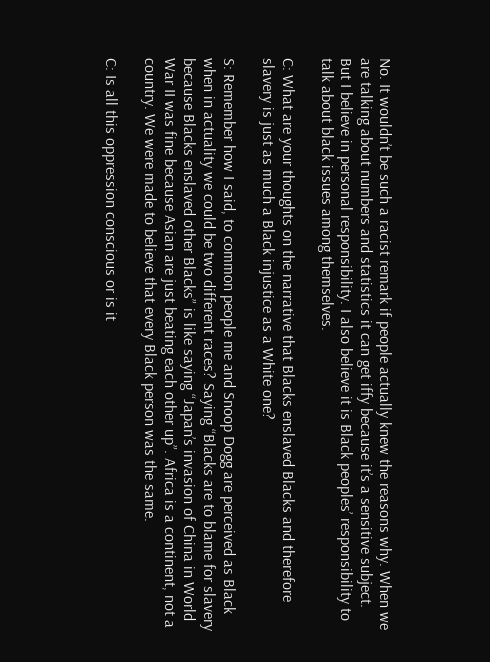No. It wouldn’t be such a racist remark if people actually knew the reasons why. When we are talking about numbers and statistics it can get iffy because it’s a sensitive subject. But I believe in personal responsibility. I also believe it is Black peoples’ responsibility to talk about black issues among themselves.

C: What are your thoughts on the narrative that Blacks enslaved Blacks and therefore slavery is just as much a Black injustice as a White one?

S: Remember how I said, to common people me and Snoop Dogg are perceived as Black when in actuality we could be two different races? Saying “Blacks are to blame for slavery because Blacks enslaved other Blacks” is like saying “Japan’s invasion of China in World War II was fine because Asian are just beating each other up”. Africa is a continent, not a country. We were made to believe that every Black person was the same.

C: Is all this oppression conscious or is it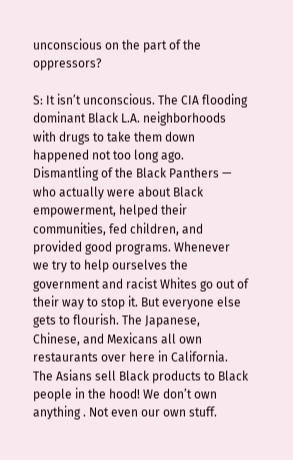unconscious on the part of the oppressors?

S: It isn’t unconscious. The CIA flooding dominant Black L.A. neighborhoods with drugs to take them down happened not too long ago. Dismantling of the Black Panthers — who actually were about Black empowerment, helped their communities, fed children, and provided good programs. Whenever we try to help ourselves the government and racist Whites go out of their way to stop it. But everyone else gets to flourish. The Japanese, Chinese, and Mexicans all own restaurants over here in California. The Asians sell Black products to Black people in the hood! We don’t own anything . Not even our own stuff.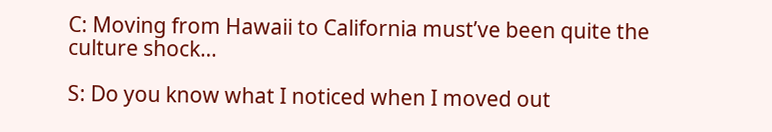C: Moving from Hawaii to California must’ve been quite the culture shock…

S: Do you know what I noticed when I moved out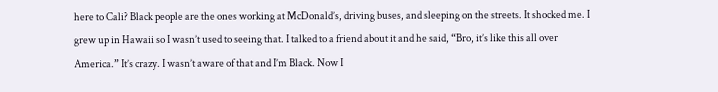here to Cali? Black people are the ones working at McDonald’s, driving buses, and sleeping on the streets. It shocked me. I grew up in Hawaii so I wasn’t used to seeing that. I talked to a friend about it and he said, “Bro, it’s like this all over America.” It’s crazy. I wasn’t aware of that and I’m Black. Now I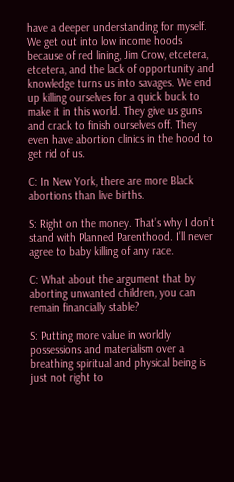have a deeper understanding for myself. We get out into low income hoods because of red lining, Jim Crow, etcetera, etcetera, and the lack of opportunity and knowledge turns us into savages. We end up killing ourselves for a quick buck to make it in this world. They give us guns and crack to finish ourselves off. They even have abortion clinics in the hood to get rid of us.

C: In New York, there are more Black abortions than live births.

S: Right on the money. That’s why I don’t stand with Planned Parenthood. I’ll never agree to baby killing of any race.

C: What about the argument that by aborting unwanted children, you can remain financially stable?

S: Putting more value in worldly possessions and materialism over a breathing spiritual and physical being is just not right to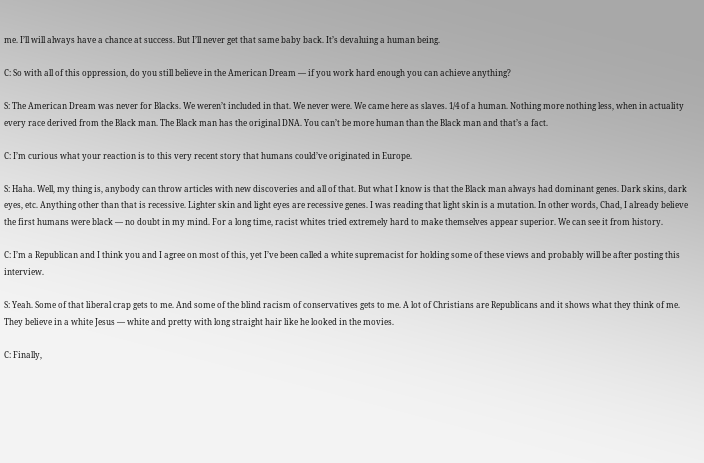me. I’ll will always have a chance at success. But I’ll never get that same baby back. It’s devaluing a human being.

C: So with all of this oppression, do you still believe in the American Dream — if you work hard enough you can achieve anything?

S: The American Dream was never for Blacks. We weren’t included in that. We never were. We came here as slaves. 1/4 of a human. Nothing more nothing less, when in actuality every race derived from the Black man. The Black man has the original DNA. You can’t be more human than the Black man and that’s a fact.

C: I’m curious what your reaction is to this very recent story that humans could’ve originated in Europe.

S: Haha. Well, my thing is, anybody can throw articles with new discoveries and all of that. But what I know is that the Black man always had dominant genes. Dark skins, dark eyes, etc. Anything other than that is recessive. Lighter skin and light eyes are recessive genes. I was reading that light skin is a mutation. In other words, Chad, I already believe the first humans were black — no doubt in my mind. For a long time, racist whites tried extremely hard to make themselves appear superior. We can see it from history.

C: I’m a Republican and I think you and I agree on most of this, yet I’ve been called a white supremacist for holding some of these views and probably will be after posting this interview.

S: Yeah. Some of that liberal crap gets to me. And some of the blind racism of conservatives gets to me. A lot of Christians are Republicans and it shows what they think of me. They believe in a white Jesus — white and pretty with long straight hair like he looked in the movies.

C: Finally,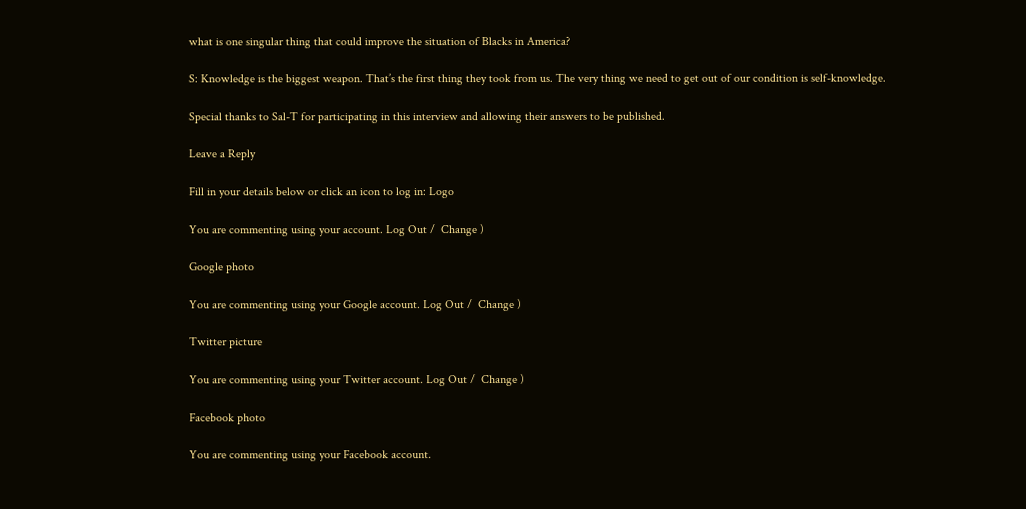what is one singular thing that could improve the situation of Blacks in America?

S: Knowledge is the biggest weapon. That’s the first thing they took from us. The very thing we need to get out of our condition is self-knowledge.

Special thanks to Sal-T for participating in this interview and allowing their answers to be published.

Leave a Reply

Fill in your details below or click an icon to log in: Logo

You are commenting using your account. Log Out /  Change )

Google photo

You are commenting using your Google account. Log Out /  Change )

Twitter picture

You are commenting using your Twitter account. Log Out /  Change )

Facebook photo

You are commenting using your Facebook account.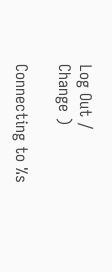Log Out /  Change )

Connecting to %s